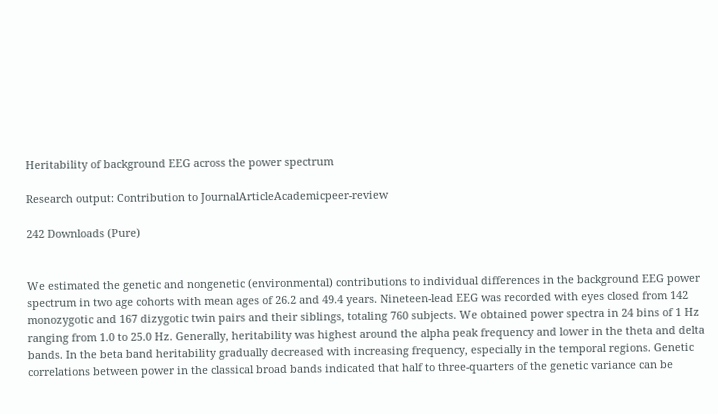Heritability of background EEG across the power spectrum

Research output: Contribution to JournalArticleAcademicpeer-review

242 Downloads (Pure)


We estimated the genetic and nongenetic (environmental) contributions to individual differences in the background EEG power spectrum in two age cohorts with mean ages of 26.2 and 49.4 years. Nineteen-lead EEG was recorded with eyes closed from 142 monozygotic and 167 dizygotic twin pairs and their siblings, totaling 760 subjects. We obtained power spectra in 24 bins of 1 Hz ranging from 1.0 to 25.0 Hz. Generally, heritability was highest around the alpha peak frequency and lower in the theta and delta bands. In the beta band heritability gradually decreased with increasing frequency, especially in the temporal regions. Genetic correlations between power in the classical broad bands indicated that half to three-quarters of the genetic variance can be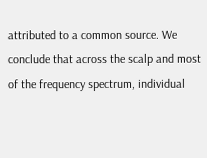attributed to a common source. We conclude that across the scalp and most of the frequency spectrum, individual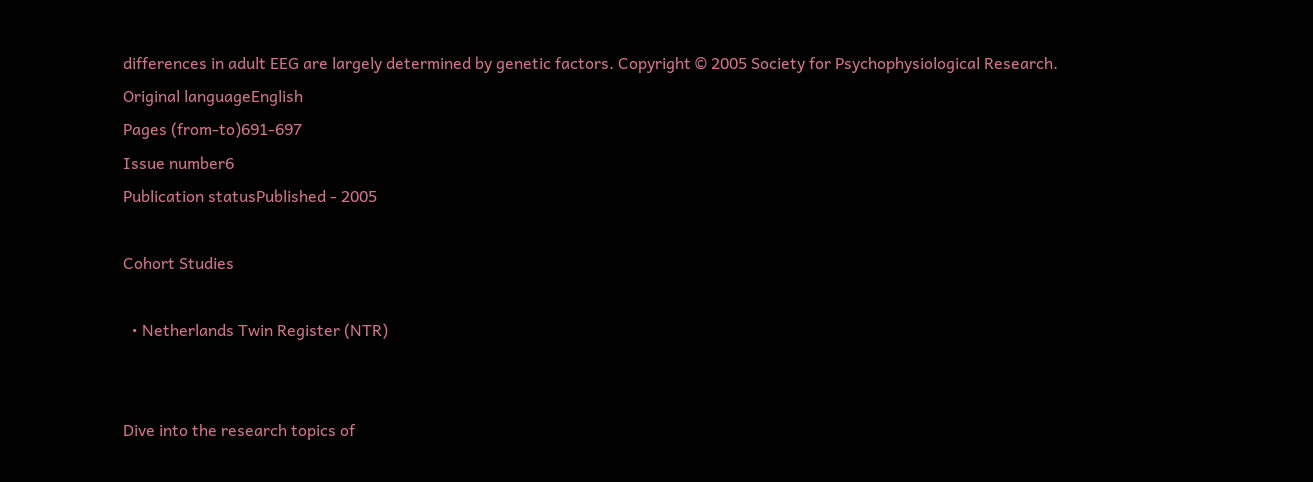differences in adult EEG are largely determined by genetic factors. Copyright © 2005 Society for Psychophysiological Research.
Original languageEnglish
Pages (from-to)691-697
Issue number6
Publication statusPublished - 2005

Cohort Studies

  • Netherlands Twin Register (NTR)


Dive into the research topics of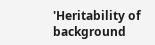'Heritability of background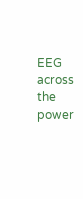EEG across the power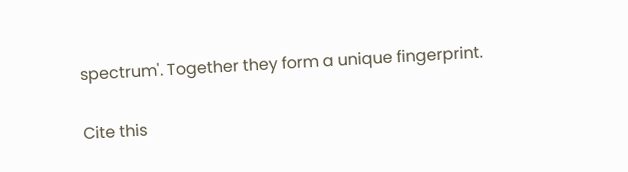spectrum'. Together they form a unique fingerprint.

Cite this